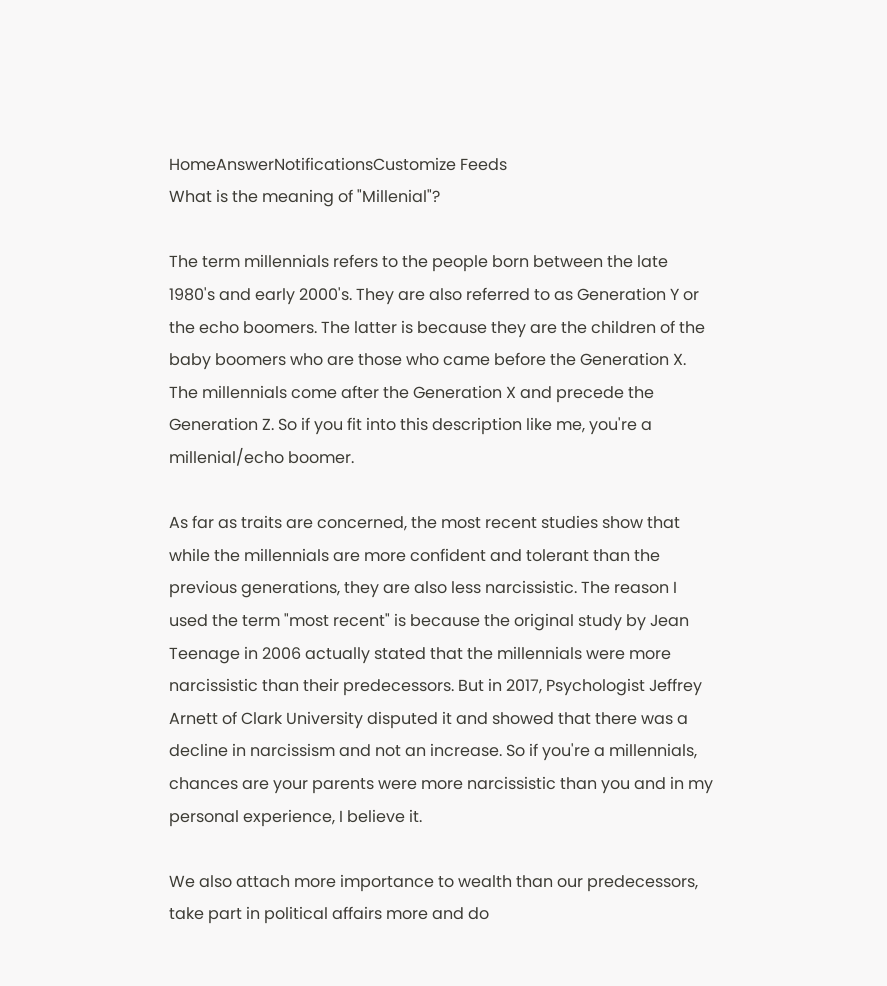HomeAnswerNotificationsCustomize Feeds
What is the meaning of "Millenial"?

The term millennials refers to the people born between the late 1980's and early 2000's. They are also referred to as Generation Y or the echo boomers. The latter is because they are the children of the baby boomers who are those who came before the Generation X. The millennials come after the Generation X and precede the Generation Z. So if you fit into this description like me, you're a millenial/echo boomer.

As far as traits are concerned, the most recent studies show that while the millennials are more confident and tolerant than the previous generations, they are also less narcissistic. The reason I used the term "most recent" is because the original study by Jean Teenage in 2006 actually stated that the millennials were more narcissistic than their predecessors. But in 2017, Psychologist Jeffrey Arnett of Clark University disputed it and showed that there was a decline in narcissism and not an increase. So if you're a millennials, chances are your parents were more narcissistic than you and in my personal experience, I believe it.

We also attach more importance to wealth than our predecessors, take part in political affairs more and do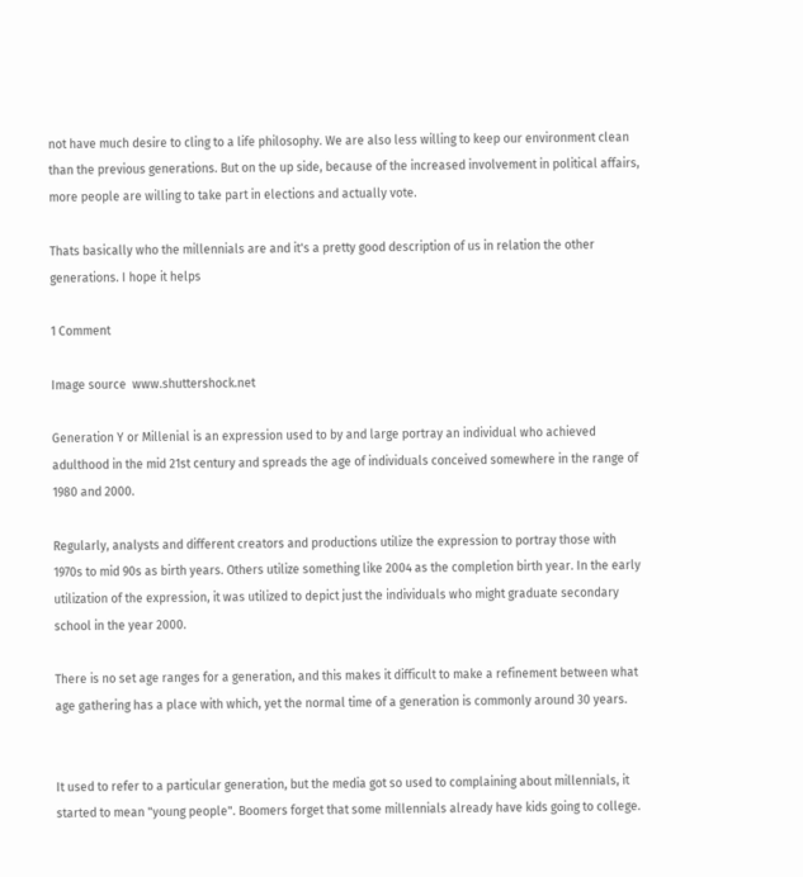not have much desire to cling to a life philosophy. We are also less willing to keep our environment clean than the previous generations. But on the up side, because of the increased involvement in political affairs, more people are willing to take part in elections and actually vote.

Thats basically who the millennials are and it's a pretty good description of us in relation the other generations. I hope it helps

1 Comment

Image source  www.shuttershock.net

Generation Y or Millenial is an expression used to by and large portray an individual who achieved adulthood in the mid 21st century and spreads the age of individuals conceived somewhere in the range of 1980 and 2000.

Regularly, analysts and different creators and productions utilize the expression to portray those with 1970s to mid 90s as birth years. Others utilize something like 2004 as the completion birth year. In the early utilization of the expression, it was utilized to depict just the individuals who might graduate secondary school in the year 2000.

There is no set age ranges for a generation, and this makes it difficult to make a refinement between what age gathering has a place with which, yet the normal time of a generation is commonly around 30 years.


It used to refer to a particular generation, but the media got so used to complaining about millennials, it started to mean "young people". Boomers forget that some millennials already have kids going to college.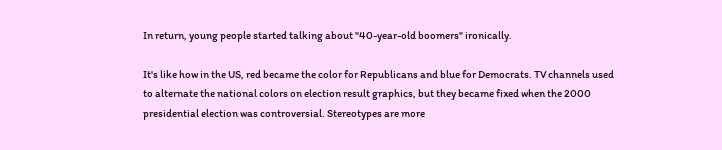In return, young people started talking about "40-year-old boomers" ironically.

It's like how in the US, red became the color for Republicans and blue for Democrats. TV channels used to alternate the national colors on election result graphics, but they became fixed when the 2000 presidential election was controversial. Stereotypes are more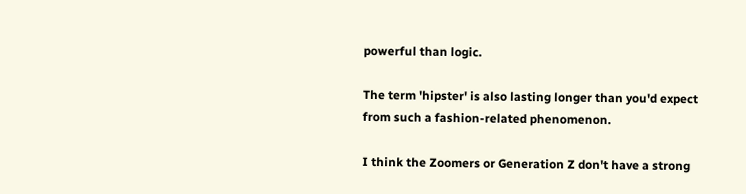powerful than logic.

The term 'hipster' is also lasting longer than you'd expect from such a fashion-related phenomenon.

I think the Zoomers or Generation Z don't have a strong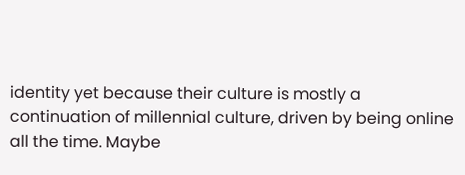identity yet because their culture is mostly a continuation of millennial culture, driven by being online all the time. Maybe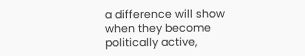a difference will show when they become politically active,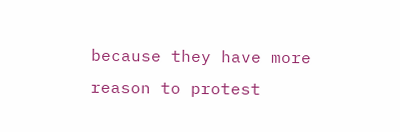because they have more reason to protest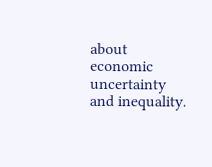about economic uncertainty and inequality.